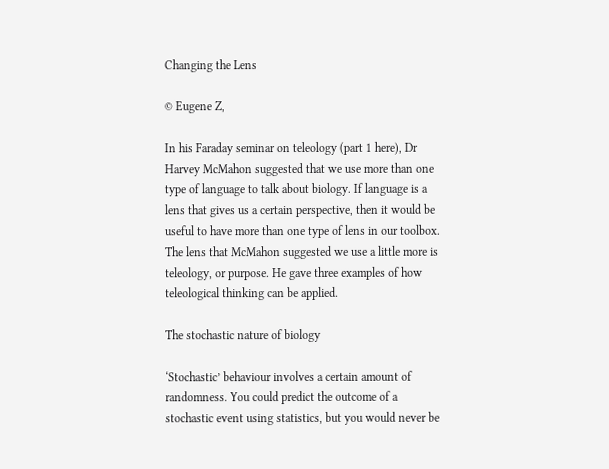Changing the Lens

© Eugene Z,

In his Faraday seminar on teleology (part 1 here), Dr Harvey McMahon suggested that we use more than one type of language to talk about biology. If language is a lens that gives us a certain perspective, then it would be useful to have more than one type of lens in our toolbox. The lens that McMahon suggested we use a little more is teleology, or purpose. He gave three examples of how teleological thinking can be applied.

The stochastic nature of biology

‘Stochastic’ behaviour involves a certain amount of randomness. You could predict the outcome of a stochastic event using statistics, but you would never be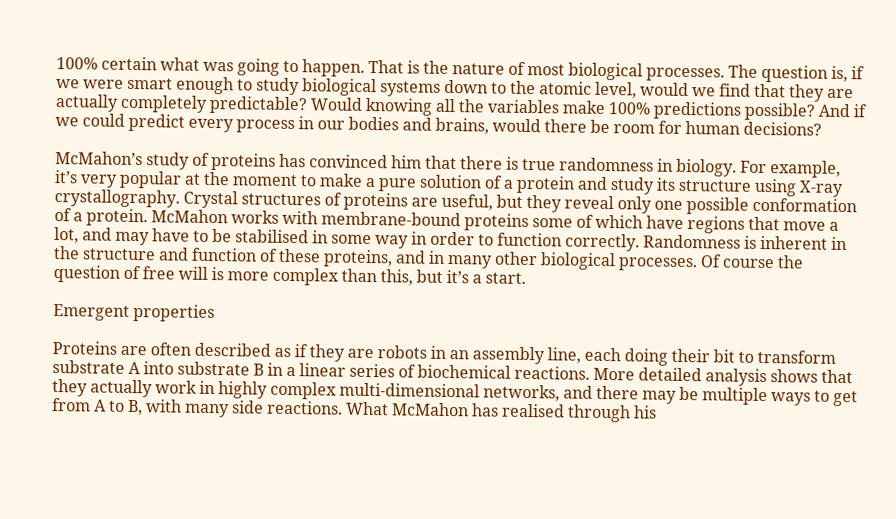100% certain what was going to happen. That is the nature of most biological processes. The question is, if we were smart enough to study biological systems down to the atomic level, would we find that they are actually completely predictable? Would knowing all the variables make 100% predictions possible? And if we could predict every process in our bodies and brains, would there be room for human decisions?

McMahon’s study of proteins has convinced him that there is true randomness in biology. For example, it’s very popular at the moment to make a pure solution of a protein and study its structure using X-ray crystallography. Crystal structures of proteins are useful, but they reveal only one possible conformation of a protein. McMahon works with membrane-bound proteins some of which have regions that move a lot, and may have to be stabilised in some way in order to function correctly. Randomness is inherent in the structure and function of these proteins, and in many other biological processes. Of course the question of free will is more complex than this, but it’s a start.

Emergent properties

Proteins are often described as if they are robots in an assembly line, each doing their bit to transform substrate A into substrate B in a linear series of biochemical reactions. More detailed analysis shows that they actually work in highly complex multi-dimensional networks, and there may be multiple ways to get from A to B, with many side reactions. What McMahon has realised through his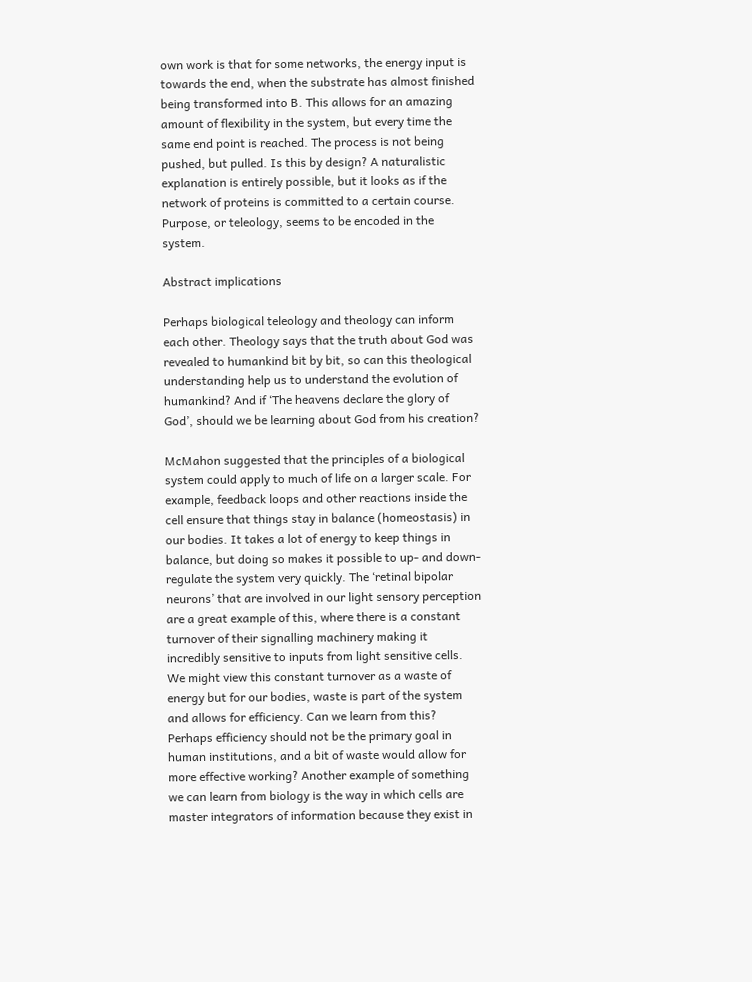own work is that for some networks, the energy input is towards the end, when the substrate has almost finished being transformed into B. This allows for an amazing amount of flexibility in the system, but every time the same end point is reached. The process is not being pushed, but pulled. Is this by design? A naturalistic explanation is entirely possible, but it looks as if the network of proteins is committed to a certain course. Purpose, or teleology, seems to be encoded in the system.

Abstract implications

Perhaps biological teleology and theology can inform each other. Theology says that the truth about God was revealed to humankind bit by bit, so can this theological understanding help us to understand the evolution of humankind? And if ‘The heavens declare the glory of God’, should we be learning about God from his creation?

McMahon suggested that the principles of a biological system could apply to much of life on a larger scale. For example, feedback loops and other reactions inside the cell ensure that things stay in balance (homeostasis) in our bodies. It takes a lot of energy to keep things in balance, but doing so makes it possible to up- and down- regulate the system very quickly. The ‘retinal bipolar neurons’ that are involved in our light sensory perception are a great example of this, where there is a constant turnover of their signalling machinery making it incredibly sensitive to inputs from light sensitive cells. We might view this constant turnover as a waste of energy but for our bodies, waste is part of the system and allows for efficiency. Can we learn from this? Perhaps efficiency should not be the primary goal in human institutions, and a bit of waste would allow for more effective working? Another example of something we can learn from biology is the way in which cells are master integrators of information because they exist in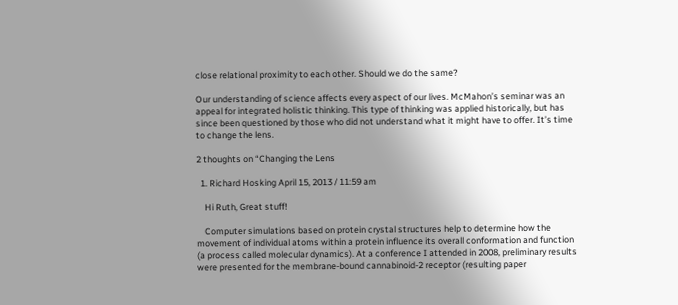close relational proximity to each other. Should we do the same?

Our understanding of science affects every aspect of our lives. McMahon’s seminar was an appeal for integrated holistic thinking. This type of thinking was applied historically, but has since been questioned by those who did not understand what it might have to offer. It’s time to change the lens.

2 thoughts on “Changing the Lens

  1. Richard Hosking April 15, 2013 / 11:59 am

    Hi Ruth, Great stuff!

    Computer simulations based on protein crystal structures help to determine how the movement of individual atoms within a protein influence its overall conformation and function (a process called molecular dynamics). At a conference I attended in 2008, preliminary results were presented for the membrane-bound cannabinoid-2 receptor (resulting paper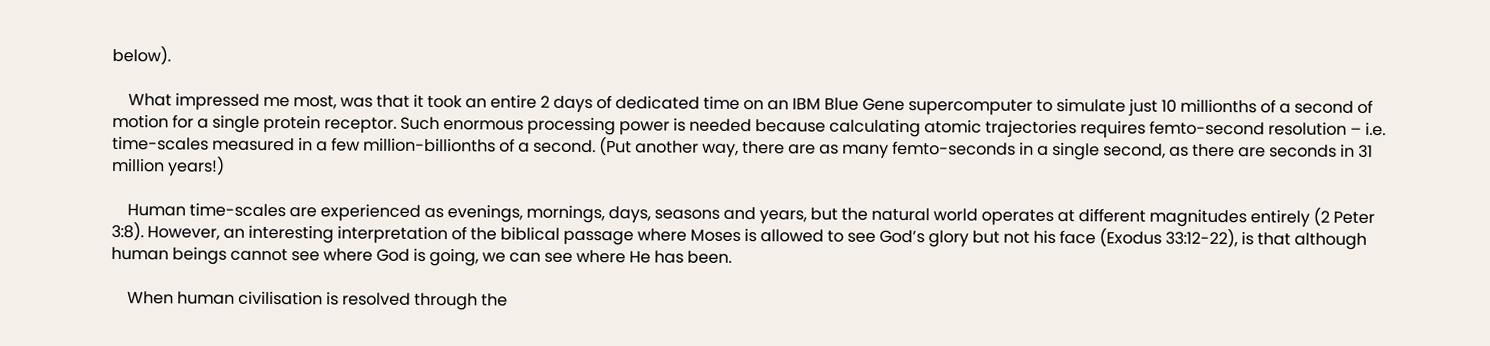below).

    What impressed me most, was that it took an entire 2 days of dedicated time on an IBM Blue Gene supercomputer to simulate just 10 millionths of a second of motion for a single protein receptor. Such enormous processing power is needed because calculating atomic trajectories requires femto-second resolution – i.e. time-scales measured in a few million-billionths of a second. (Put another way, there are as many femto-seconds in a single second, as there are seconds in 31 million years!)

    Human time-scales are experienced as evenings, mornings, days, seasons and years, but the natural world operates at different magnitudes entirely (2 Peter 3:8). However, an interesting interpretation of the biblical passage where Moses is allowed to see God’s glory but not his face (Exodus 33:12-22), is that although human beings cannot see where God is going, we can see where He has been.

    When human civilisation is resolved through the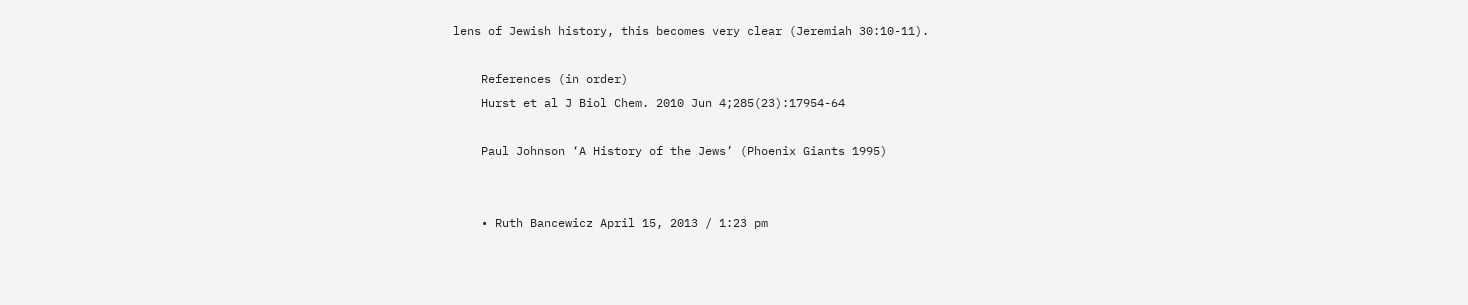lens of Jewish history, this becomes very clear (Jeremiah 30:10-11).

    References (in order)
    Hurst et al J Biol Chem. 2010 Jun 4;285(23):17954-64

    Paul Johnson ‘A History of the Jews’ (Phoenix Giants 1995)


    • Ruth Bancewicz April 15, 2013 / 1:23 pm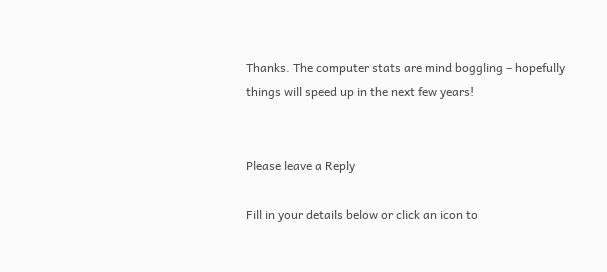Thanks. The computer stats are mind boggling – hopefully things will speed up in the next few years!


Please leave a Reply

Fill in your details below or click an icon to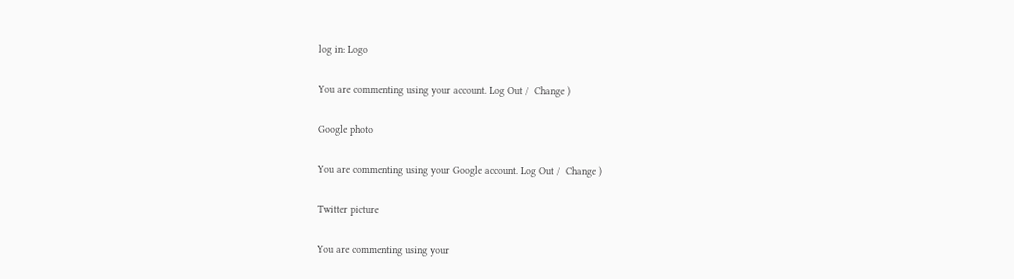log in: Logo

You are commenting using your account. Log Out /  Change )

Google photo

You are commenting using your Google account. Log Out /  Change )

Twitter picture

You are commenting using your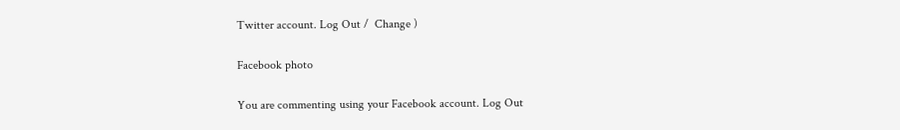Twitter account. Log Out /  Change )

Facebook photo

You are commenting using your Facebook account. Log Out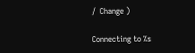/  Change )

Connecting to %s